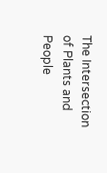The Intersection of Plants and People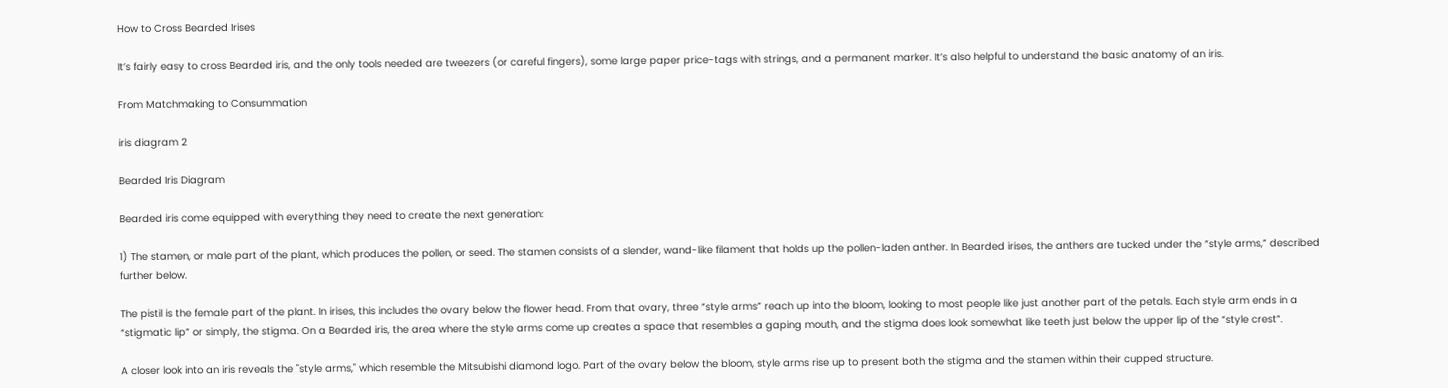How to Cross Bearded Irises

It’s fairly easy to cross Bearded iris, and the only tools needed are tweezers (or careful fingers), some large paper price-tags with strings, and a permanent marker. It’s also helpful to understand the basic anatomy of an iris.

From Matchmaking to Consummation

iris diagram 2

Bearded Iris Diagram

Bearded iris come equipped with everything they need to create the next generation:

1) The stamen, or male part of the plant, which produces the pollen, or seed. The stamen consists of a slender, wand-like filament that holds up the pollen-laden anther. In Bearded irises, the anthers are tucked under the “style arms,” described further below.

The pistil is the female part of the plant. In irises, this includes the ovary below the flower head. From that ovary, three “style arms” reach up into the bloom, looking to most people like just another part of the petals. Each style arm ends in a “stigmatic lip” or simply, the stigma. On a Bearded iris, the area where the style arms come up creates a space that resembles a gaping mouth, and the stigma does look somewhat like teeth just below the upper lip of the “style crest”.

A closer look into an iris reveals the "style arms," which resemble the Mitsubishi diamond logo. Part of the ovary below the bloom, style arms rise up to present both the stigma and the stamen within their cupped structure.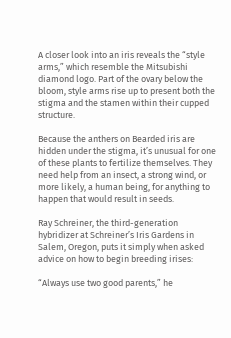A closer look into an iris reveals the “style arms,” which resemble the Mitsubishi diamond logo. Part of the ovary below the bloom, style arms rise up to present both the stigma and the stamen within their cupped structure.

Because the anthers on Bearded iris are hidden under the stigma, it’s unusual for one of these plants to fertilize themselves. They need help from an insect, a strong wind, or more likely, a human being, for anything to happen that would result in seeds.

Ray Schreiner, the third-generation hybridizer at Schreiner’s Iris Gardens in Salem, Oregon, puts it simply when asked advice on how to begin breeding irises:

“Always use two good parents,” he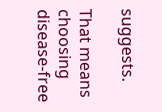suggests.

That means choosing disease-free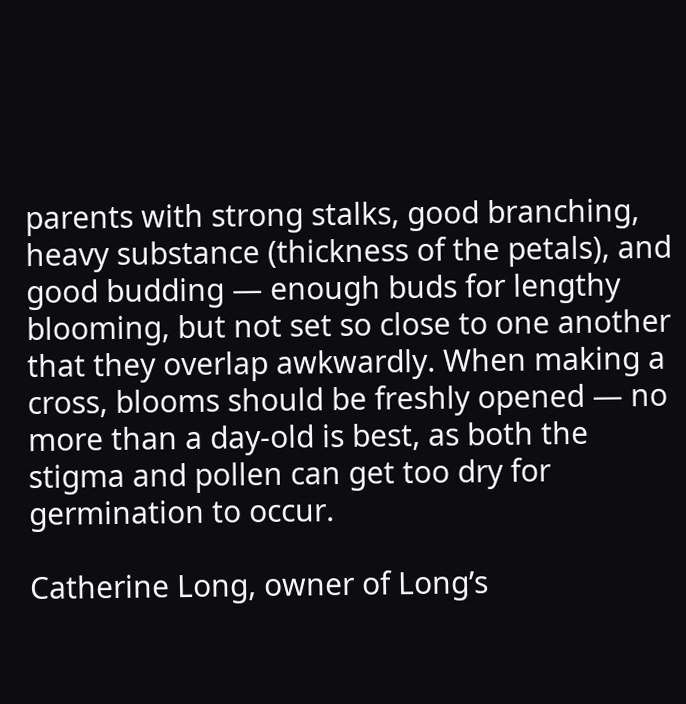parents with strong stalks, good branching, heavy substance (thickness of the petals), and good budding — enough buds for lengthy blooming, but not set so close to one another that they overlap awkwardly. When making a cross, blooms should be freshly opened — no more than a day-old is best, as both the stigma and pollen can get too dry for germination to occur.

Catherine Long, owner of Long’s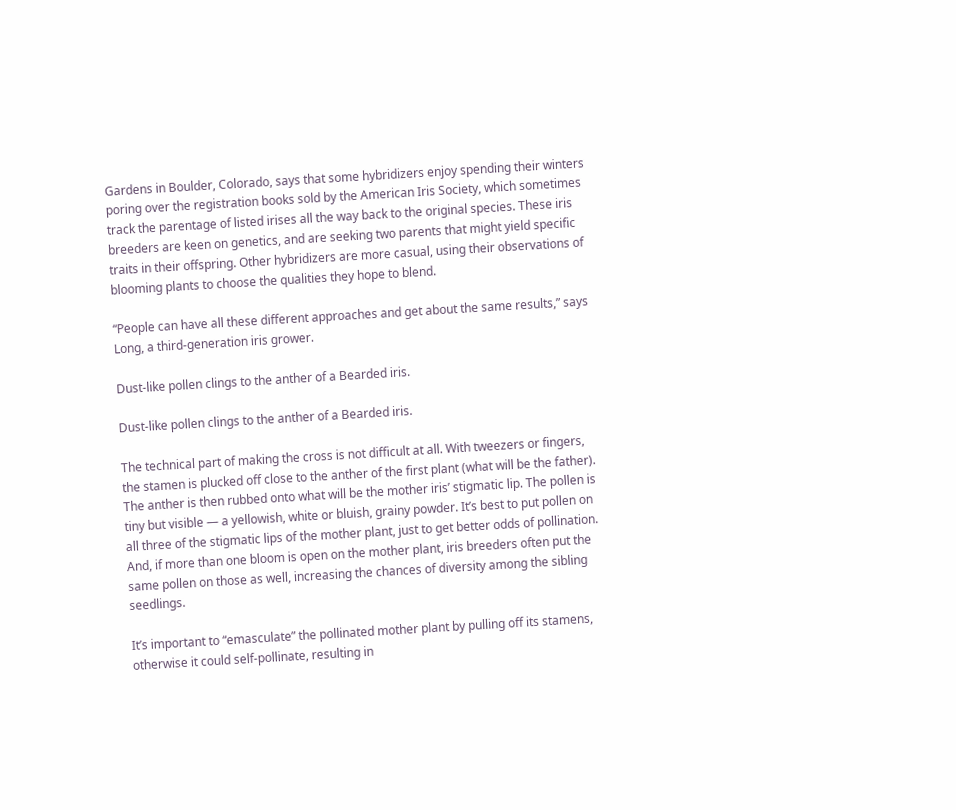Gardens in Boulder, Colorado, says that some hybridizers enjoy spending their winters poring over the registration books sold by the American Iris Society, which sometimes track the parentage of listed irises all the way back to the original species. These iris breeders are keen on genetics, and are seeking two parents that might yield specific traits in their offspring. Other hybridizers are more casual, using their observations of blooming plants to choose the qualities they hope to blend.

“People can have all these different approaches and get about the same results,” says Long, a third-generation iris grower.

Dust-like pollen clings to the anther of a Bearded iris.

Dust-like pollen clings to the anther of a Bearded iris.

The technical part of making the cross is not difficult at all. With tweezers or fingers, the stamen is plucked off close to the anther of the first plant (what will be the father). The anther is then rubbed onto what will be the mother iris’ stigmatic lip. The pollen is tiny but visible — a yellowish, white or bluish, grainy powder. It’s best to put pollen on all three of the stigmatic lips of the mother plant, just to get better odds of pollination. And, if more than one bloom is open on the mother plant, iris breeders often put the same pollen on those as well, increasing the chances of diversity among the sibling seedlings.

It’s important to “emasculate” the pollinated mother plant by pulling off its stamens, otherwise it could self-pollinate, resulting in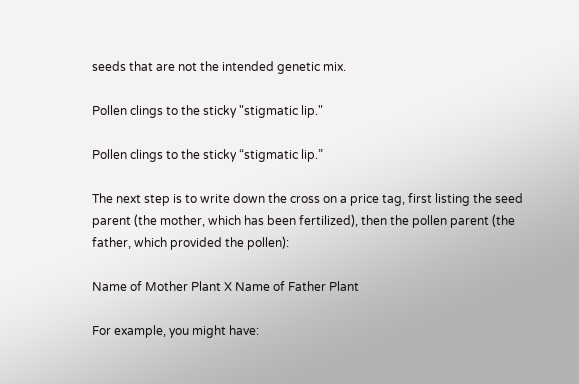seeds that are not the intended genetic mix.

Pollen clings to the sticky "stigmatic lip."

Pollen clings to the sticky “stigmatic lip.”

The next step is to write down the cross on a price tag, first listing the seed parent (the mother, which has been fertilized), then the pollen parent (the father, which provided the pollen):

Name of Mother Plant X Name of Father Plant

For example, you might have: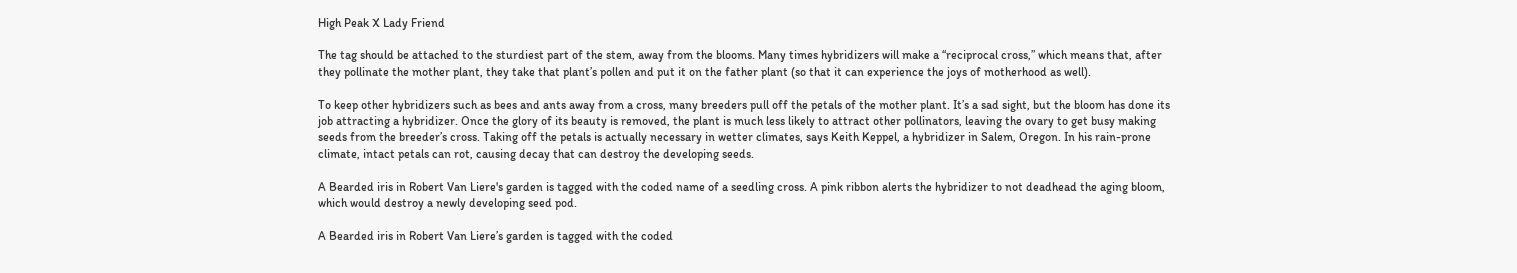High Peak X Lady Friend

The tag should be attached to the sturdiest part of the stem, away from the blooms. Many times hybridizers will make a “reciprocal cross,” which means that, after they pollinate the mother plant, they take that plant’s pollen and put it on the father plant (so that it can experience the joys of motherhood as well).

To keep other hybridizers such as bees and ants away from a cross, many breeders pull off the petals of the mother plant. It’s a sad sight, but the bloom has done its job attracting a hybridizer. Once the glory of its beauty is removed, the plant is much less likely to attract other pollinators, leaving the ovary to get busy making seeds from the breeder’s cross. Taking off the petals is actually necessary in wetter climates, says Keith Keppel, a hybridizer in Salem, Oregon. In his rain-prone climate, intact petals can rot, causing decay that can destroy the developing seeds.

A Bearded iris in Robert Van Liere's garden is tagged with the coded name of a seedling cross. A pink ribbon alerts the hybridizer to not deadhead the aging bloom, which would destroy a newly developing seed pod.

A Bearded iris in Robert Van Liere’s garden is tagged with the coded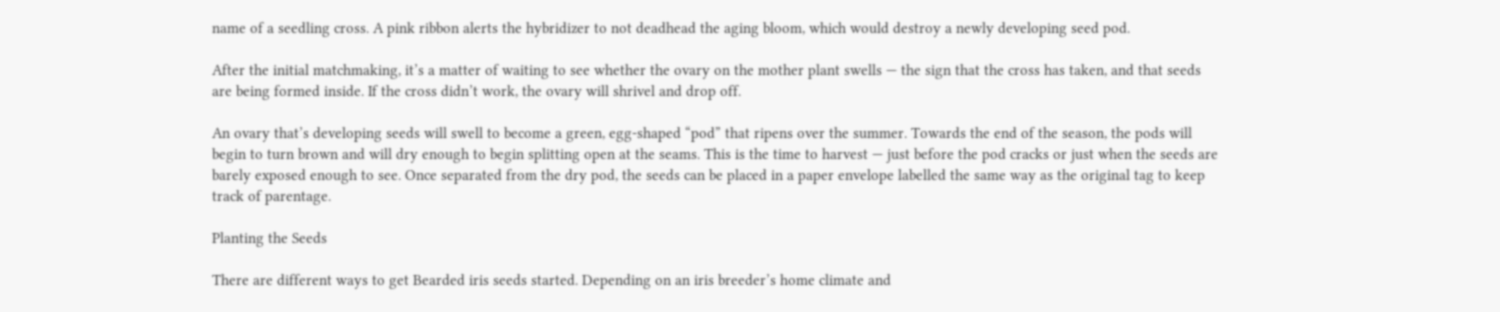name of a seedling cross. A pink ribbon alerts the hybridizer to not deadhead the aging bloom, which would destroy a newly developing seed pod.

After the initial matchmaking, it’s a matter of waiting to see whether the ovary on the mother plant swells — the sign that the cross has taken, and that seeds are being formed inside. If the cross didn’t work, the ovary will shrivel and drop off.

An ovary that’s developing seeds will swell to become a green, egg-shaped “pod” that ripens over the summer. Towards the end of the season, the pods will begin to turn brown and will dry enough to begin splitting open at the seams. This is the time to harvest — just before the pod cracks or just when the seeds are barely exposed enough to see. Once separated from the dry pod, the seeds can be placed in a paper envelope labelled the same way as the original tag to keep track of parentage.

Planting the Seeds

There are different ways to get Bearded iris seeds started. Depending on an iris breeder’s home climate and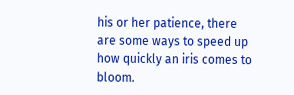his or her patience, there are some ways to speed up how quickly an iris comes to bloom.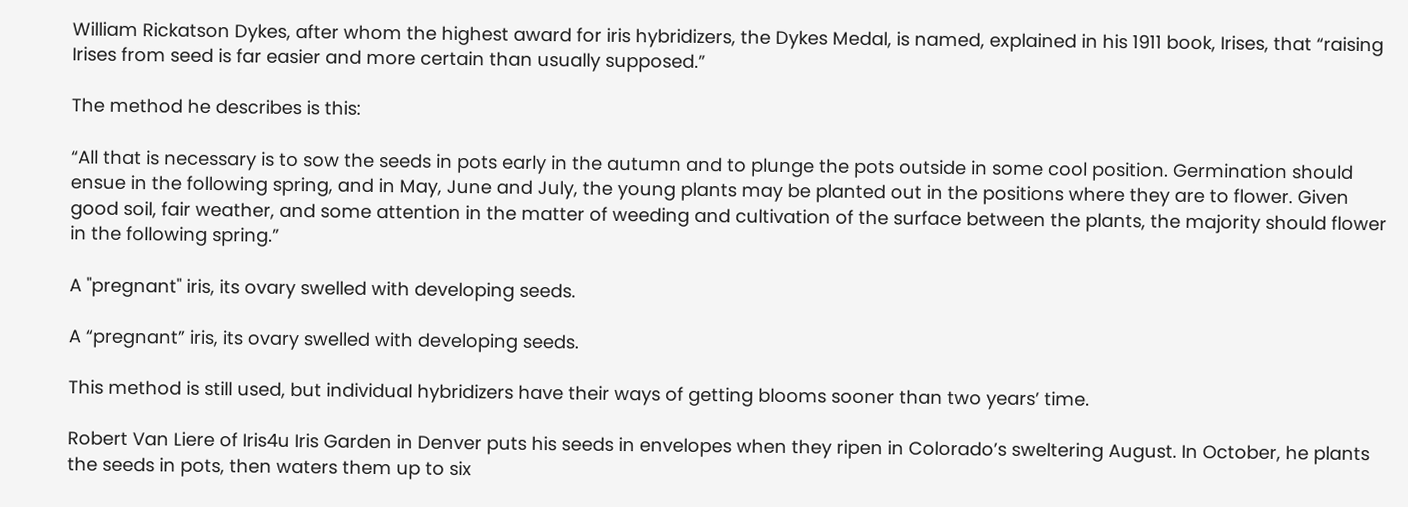William Rickatson Dykes, after whom the highest award for iris hybridizers, the Dykes Medal, is named, explained in his 1911 book, Irises, that “raising Irises from seed is far easier and more certain than usually supposed.”

The method he describes is this:

“All that is necessary is to sow the seeds in pots early in the autumn and to plunge the pots outside in some cool position. Germination should ensue in the following spring, and in May, June and July, the young plants may be planted out in the positions where they are to flower. Given good soil, fair weather, and some attention in the matter of weeding and cultivation of the surface between the plants, the majority should flower in the following spring.”

A "pregnant" iris, its ovary swelled with developing seeds.

A “pregnant” iris, its ovary swelled with developing seeds.

This method is still used, but individual hybridizers have their ways of getting blooms sooner than two years’ time.

Robert Van Liere of Iris4u Iris Garden in Denver puts his seeds in envelopes when they ripen in Colorado’s sweltering August. In October, he plants the seeds in pots, then waters them up to six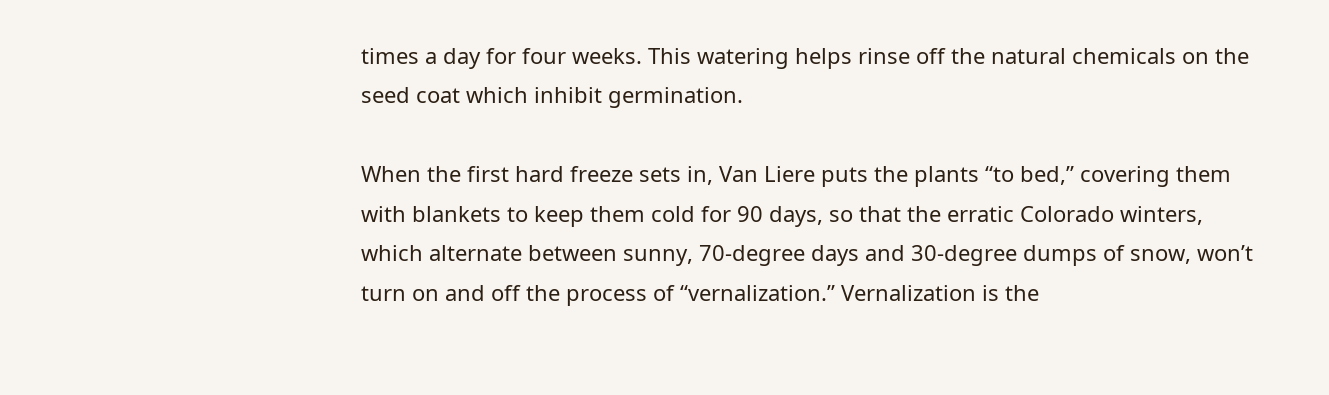times a day for four weeks. This watering helps rinse off the natural chemicals on the seed coat which inhibit germination.

When the first hard freeze sets in, Van Liere puts the plants “to bed,” covering them with blankets to keep them cold for 90 days, so that the erratic Colorado winters, which alternate between sunny, 70-degree days and 30-degree dumps of snow, won’t turn on and off the process of “vernalization.” Vernalization is the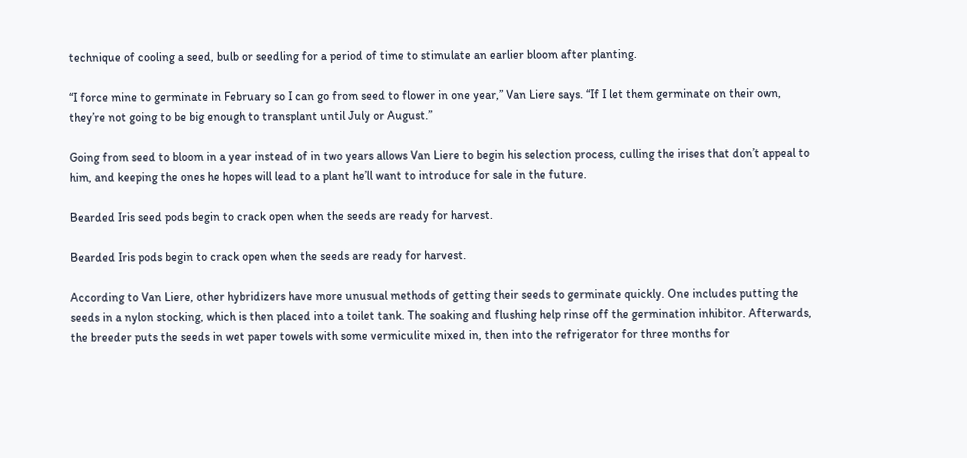technique of cooling a seed, bulb or seedling for a period of time to stimulate an earlier bloom after planting.

“I force mine to germinate in February so I can go from seed to flower in one year,” Van Liere says. “If I let them germinate on their own, they’re not going to be big enough to transplant until July or August.”

Going from seed to bloom in a year instead of in two years allows Van Liere to begin his selection process, culling the irises that don’t appeal to him, and keeping the ones he hopes will lead to a plant he’ll want to introduce for sale in the future.

Bearded Iris seed pods begin to crack open when the seeds are ready for harvest.

Bearded Iris pods begin to crack open when the seeds are ready for harvest.

According to Van Liere, other hybridizers have more unusual methods of getting their seeds to germinate quickly. One includes putting the seeds in a nylon stocking, which is then placed into a toilet tank. The soaking and flushing help rinse off the germination inhibitor. Afterwards, the breeder puts the seeds in wet paper towels with some vermiculite mixed in, then into the refrigerator for three months for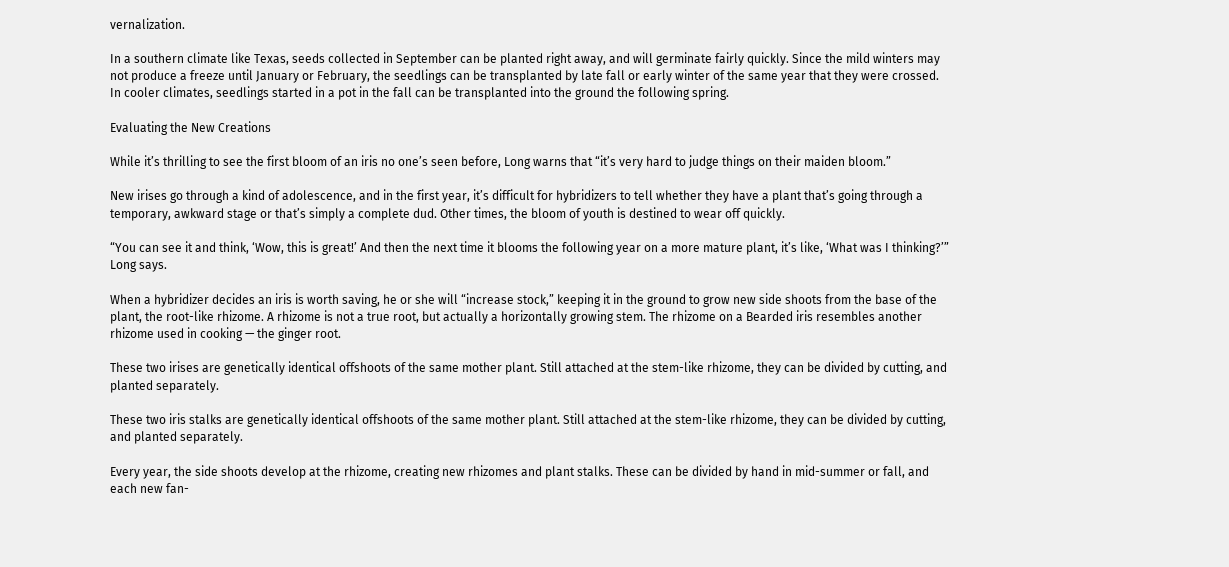vernalization.

In a southern climate like Texas, seeds collected in September can be planted right away, and will germinate fairly quickly. Since the mild winters may not produce a freeze until January or February, the seedlings can be transplanted by late fall or early winter of the same year that they were crossed. In cooler climates, seedlings started in a pot in the fall can be transplanted into the ground the following spring.

Evaluating the New Creations

While it’s thrilling to see the first bloom of an iris no one’s seen before, Long warns that “it’s very hard to judge things on their maiden bloom.”

New irises go through a kind of adolescence, and in the first year, it’s difficult for hybridizers to tell whether they have a plant that’s going through a temporary, awkward stage or that’s simply a complete dud. Other times, the bloom of youth is destined to wear off quickly.

“You can see it and think, ‘Wow, this is great!’ And then the next time it blooms the following year on a more mature plant, it’s like, ‘What was I thinking?’” Long says.

When a hybridizer decides an iris is worth saving, he or she will “increase stock,” keeping it in the ground to grow new side shoots from the base of the plant, the root-like rhizome. A rhizome is not a true root, but actually a horizontally growing stem. The rhizome on a Bearded iris resembles another rhizome used in cooking — the ginger root.

These two irises are genetically identical offshoots of the same mother plant. Still attached at the stem-like rhizome, they can be divided by cutting, and planted separately.

These two iris stalks are genetically identical offshoots of the same mother plant. Still attached at the stem-like rhizome, they can be divided by cutting, and planted separately.

Every year, the side shoots develop at the rhizome, creating new rhizomes and plant stalks. These can be divided by hand in mid-summer or fall, and each new fan-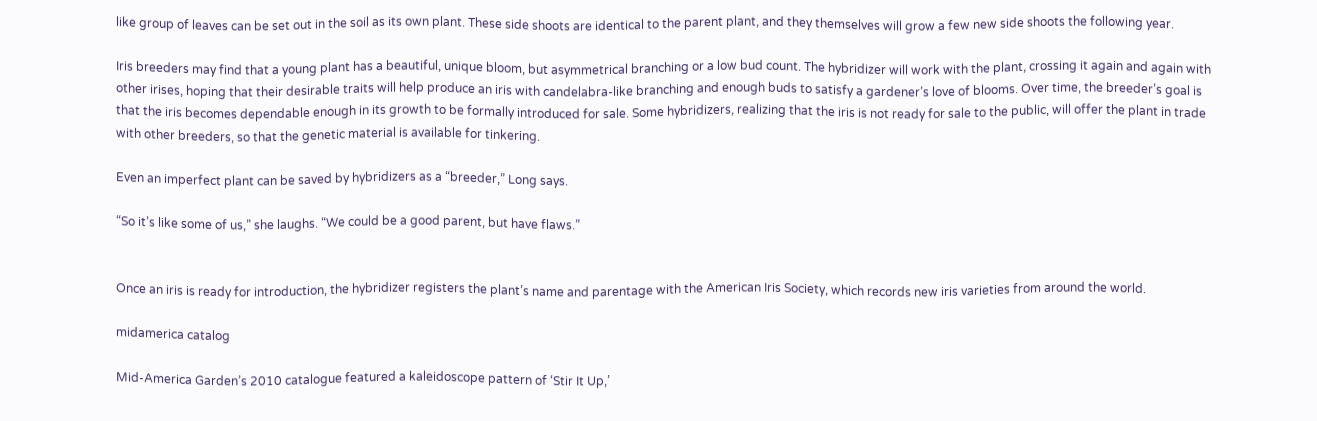like group of leaves can be set out in the soil as its own plant. These side shoots are identical to the parent plant, and they themselves will grow a few new side shoots the following year.

Iris breeders may find that a young plant has a beautiful, unique bloom, but asymmetrical branching or a low bud count. The hybridizer will work with the plant, crossing it again and again with other irises, hoping that their desirable traits will help produce an iris with candelabra-like branching and enough buds to satisfy a gardener’s love of blooms. Over time, the breeder’s goal is that the iris becomes dependable enough in its growth to be formally introduced for sale. Some hybridizers, realizing that the iris is not ready for sale to the public, will offer the plant in trade with other breeders, so that the genetic material is available for tinkering.

Even an imperfect plant can be saved by hybridizers as a “breeder,” Long says.

“So it’s like some of us,” she laughs. “We could be a good parent, but have flaws.”


Once an iris is ready for introduction, the hybridizer registers the plant’s name and parentage with the American Iris Society, which records new iris varieties from around the world.

midamerica catalog

Mid-America Garden’s 2010 catalogue featured a kaleidoscope pattern of ‘Stir It Up,’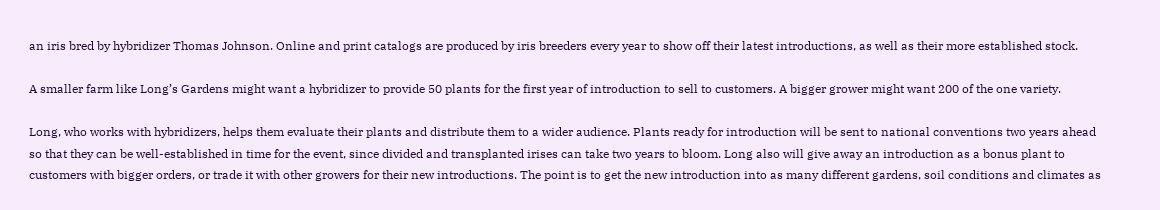an iris bred by hybridizer Thomas Johnson. Online and print catalogs are produced by iris breeders every year to show off their latest introductions, as well as their more established stock.

A smaller farm like Long’s Gardens might want a hybridizer to provide 50 plants for the first year of introduction to sell to customers. A bigger grower might want 200 of the one variety.

Long, who works with hybridizers, helps them evaluate their plants and distribute them to a wider audience. Plants ready for introduction will be sent to national conventions two years ahead so that they can be well-established in time for the event, since divided and transplanted irises can take two years to bloom. Long also will give away an introduction as a bonus plant to customers with bigger orders, or trade it with other growers for their new introductions. The point is to get the new introduction into as many different gardens, soil conditions and climates as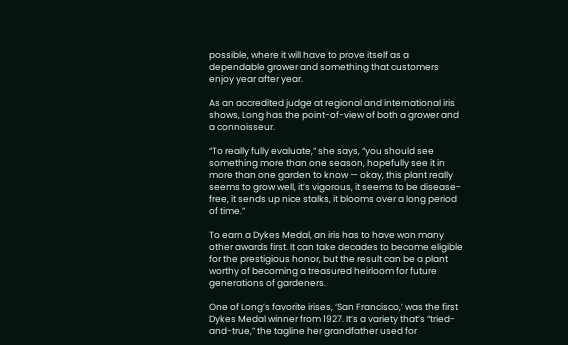possible, where it will have to prove itself as a dependable grower and something that customers enjoy year after year.

As an accredited judge at regional and international iris shows, Long has the point-of-view of both a grower and a connoisseur.

“To really fully evaluate,” she says, “you should see something more than one season, hopefully see it in more than one garden to know — okay, this plant really seems to grow well, it’s vigorous, it seems to be disease-free, it sends up nice stalks, it blooms over a long period of time.”

To earn a Dykes Medal, an iris has to have won many other awards first. It can take decades to become eligible for the prestigious honor, but the result can be a plant worthy of becoming a treasured heirloom for future generations of gardeners.

One of Long’s favorite irises, ‘San Francisco,’ was the first Dykes Medal winner from 1927. It’s a variety that’s “tried-and-true,” the tagline her grandfather used for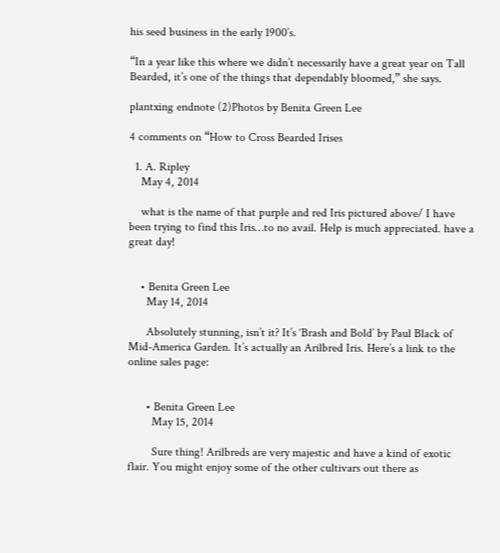his seed business in the early 1900’s.

“In a year like this where we didn’t necessarily have a great year on Tall Bearded, it’s one of the things that dependably bloomed,” she says.

plantxing endnote (2)Photos by Benita Green Lee

4 comments on “How to Cross Bearded Irises

  1. A. Ripley
    May 4, 2014

    what is the name of that purple and red Iris pictured above/ I have been trying to find this Iris…to no avail. Help is much appreciated. have a great day!


    • Benita Green Lee
      May 14, 2014

      Absolutely stunning, isn’t it? It’s ‘Brash and Bold’ by Paul Black of Mid-America Garden. It’s actually an Arilbred Iris. Here’s a link to the online sales page:


      • Benita Green Lee
        May 15, 2014

        Sure thing! Arilbreds are very majestic and have a kind of exotic flair. You might enjoy some of the other cultivars out there as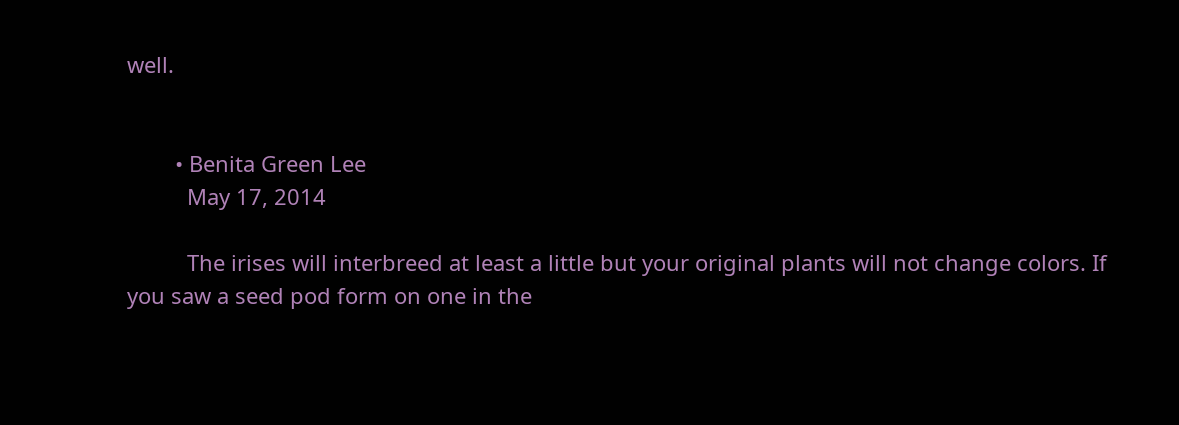well.


        • Benita Green Lee
          May 17, 2014

          The irises will interbreed at least a little but your original plants will not change colors. If you saw a seed pod form on one in the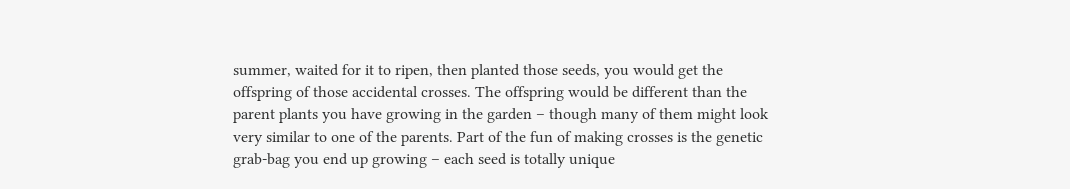summer, waited for it to ripen, then planted those seeds, you would get the offspring of those accidental crosses. The offspring would be different than the parent plants you have growing in the garden – though many of them might look very similar to one of the parents. Part of the fun of making crosses is the genetic grab-bag you end up growing – each seed is totally unique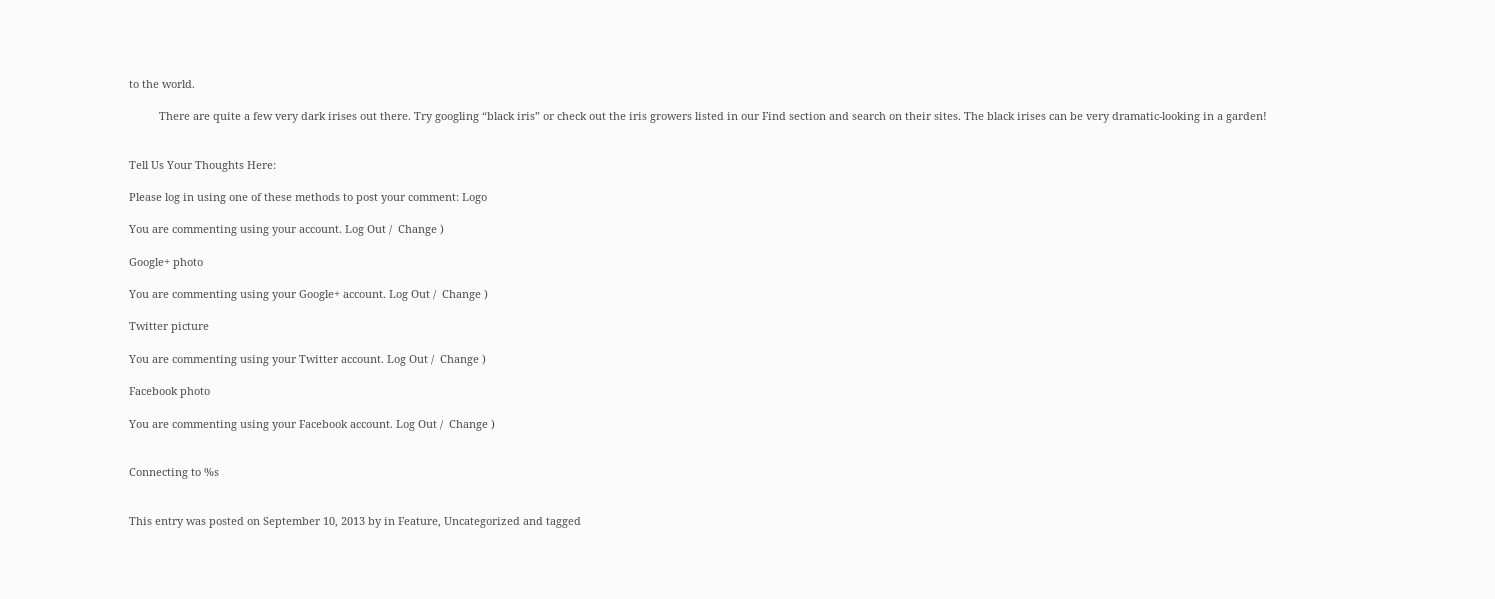to the world.

          There are quite a few very dark irises out there. Try googling “black iris” or check out the iris growers listed in our Find section and search on their sites. The black irises can be very dramatic-looking in a garden!


Tell Us Your Thoughts Here:

Please log in using one of these methods to post your comment: Logo

You are commenting using your account. Log Out /  Change )

Google+ photo

You are commenting using your Google+ account. Log Out /  Change )

Twitter picture

You are commenting using your Twitter account. Log Out /  Change )

Facebook photo

You are commenting using your Facebook account. Log Out /  Change )


Connecting to %s


This entry was posted on September 10, 2013 by in Feature, Uncategorized and tagged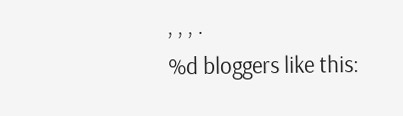, , , .
%d bloggers like this: